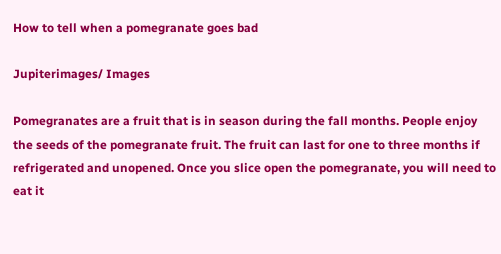How to tell when a pomegranate goes bad

Jupiterimages/ Images

Pomegranates are a fruit that is in season during the fall months. People enjoy the seeds of the pomegranate fruit. The fruit can last for one to three months if refrigerated and unopened. Once you slice open the pomegranate, you will need to eat it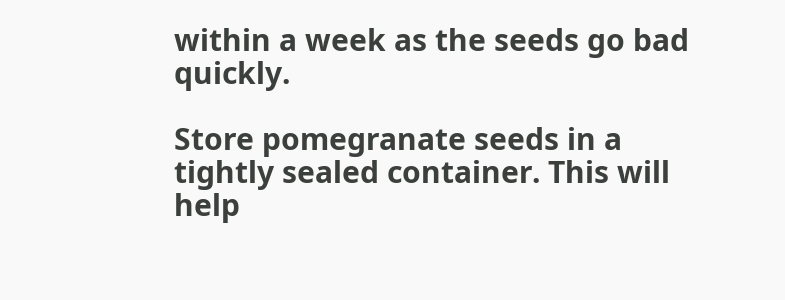within a week as the seeds go bad quickly.

Store pomegranate seeds in a tightly sealed container. This will help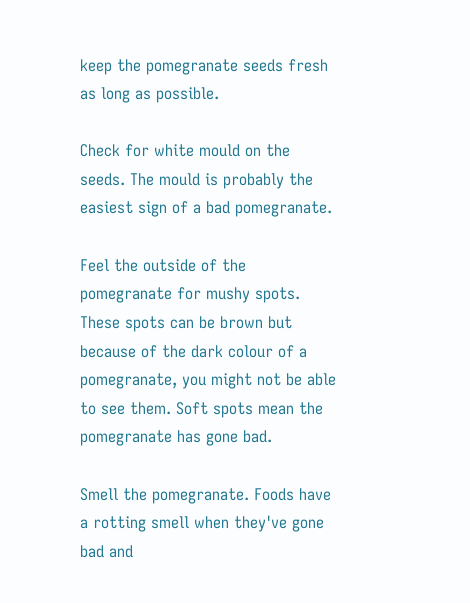keep the pomegranate seeds fresh as long as possible.

Check for white mould on the seeds. The mould is probably the easiest sign of a bad pomegranate.

Feel the outside of the pomegranate for mushy spots. These spots can be brown but because of the dark colour of a pomegranate, you might not be able to see them. Soft spots mean the pomegranate has gone bad.

Smell the pomegranate. Foods have a rotting smell when they've gone bad and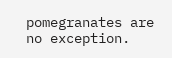pomegranates are no exception.